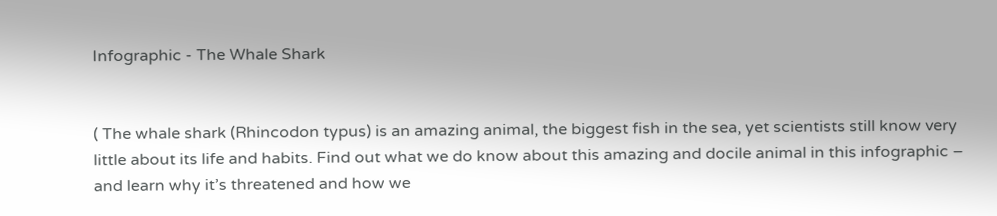Infographic - The Whale Shark


( The whale shark (Rhincodon typus) is an amazing animal, the biggest fish in the sea, yet scientists still know very little about its life and habits. Find out what we do know about this amazing and docile animal in this infographic – and learn why it’s threatened and how we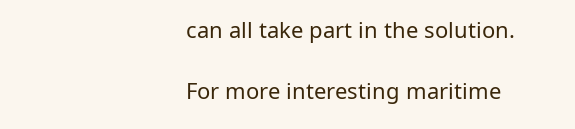can all take part in the solution.

For more interesting maritime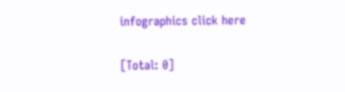infographics click here

[Total: 0]